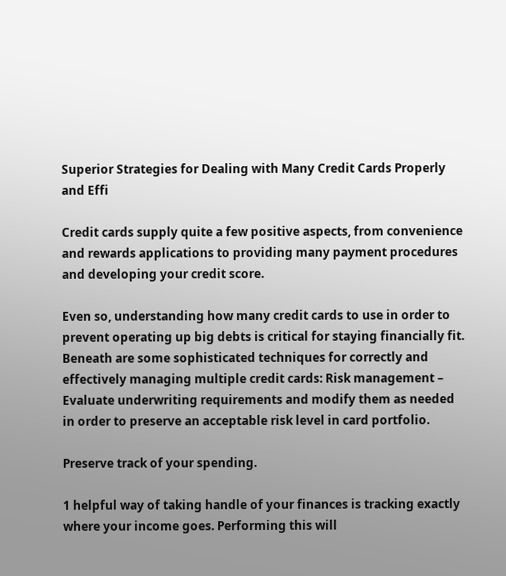Superior Strategies for Dealing with Many Credit Cards Properly and Effi

Credit cards supply quite a few positive aspects, from convenience and rewards applications to providing many payment procedures and developing your credit score.

Even so, understanding how many credit cards to use in order to prevent operating up big debts is critical for staying financially fit. Beneath are some sophisticated techniques for correctly and effectively managing multiple credit cards: Risk management – Evaluate underwriting requirements and modify them as needed in order to preserve an acceptable risk level in card portfolio.

Preserve track of your spending.

1 helpful way of taking handle of your finances is tracking exactly where your income goes. Performing this will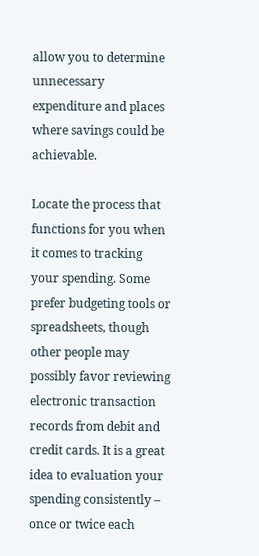allow you to determine unnecessary expenditure and places where savings could be achievable.

Locate the process that functions for you when it comes to tracking your spending. Some prefer budgeting tools or spreadsheets, though other people may possibly favor reviewing electronic transaction records from debit and credit cards. It is a great idea to evaluation your spending consistently – once or twice each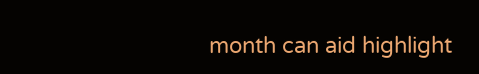month can aid highlight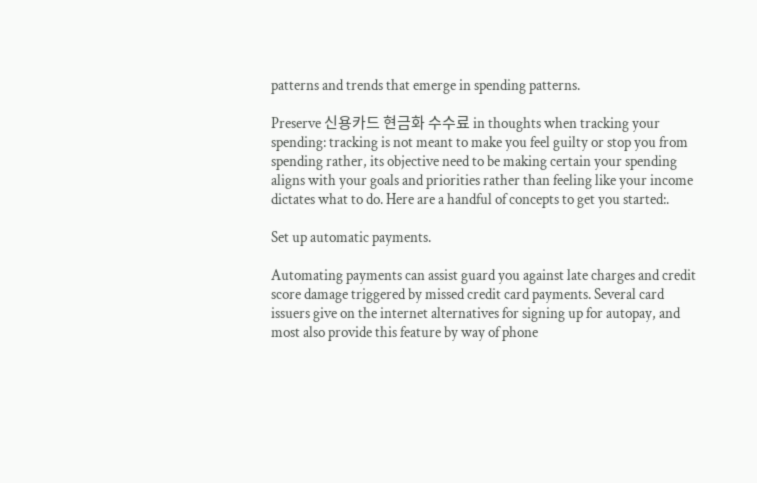patterns and trends that emerge in spending patterns.

Preserve 신용카드 현금화 수수료 in thoughts when tracking your spending: tracking is not meant to make you feel guilty or stop you from spending rather, its objective need to be making certain your spending aligns with your goals and priorities rather than feeling like your income dictates what to do. Here are a handful of concepts to get you started:.

Set up automatic payments.

Automating payments can assist guard you against late charges and credit score damage triggered by missed credit card payments. Several card issuers give on the internet alternatives for signing up for autopay, and most also provide this feature by way of phone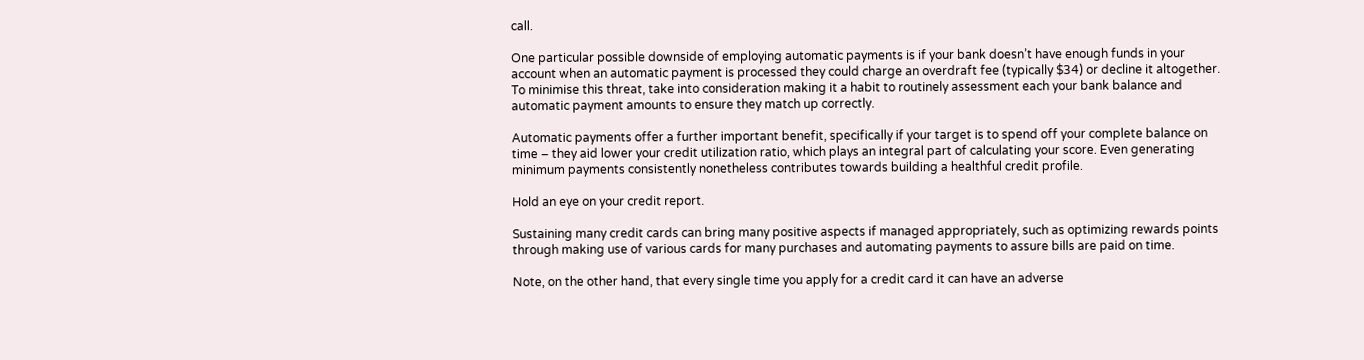call.

One particular possible downside of employing automatic payments is if your bank doesn’t have enough funds in your account when an automatic payment is processed they could charge an overdraft fee (typically $34) or decline it altogether. To minimise this threat, take into consideration making it a habit to routinely assessment each your bank balance and automatic payment amounts to ensure they match up correctly.

Automatic payments offer a further important benefit, specifically if your target is to spend off your complete balance on time – they aid lower your credit utilization ratio, which plays an integral part of calculating your score. Even generating minimum payments consistently nonetheless contributes towards building a healthful credit profile.

Hold an eye on your credit report.

Sustaining many credit cards can bring many positive aspects if managed appropriately, such as optimizing rewards points through making use of various cards for many purchases and automating payments to assure bills are paid on time.

Note, on the other hand, that every single time you apply for a credit card it can have an adverse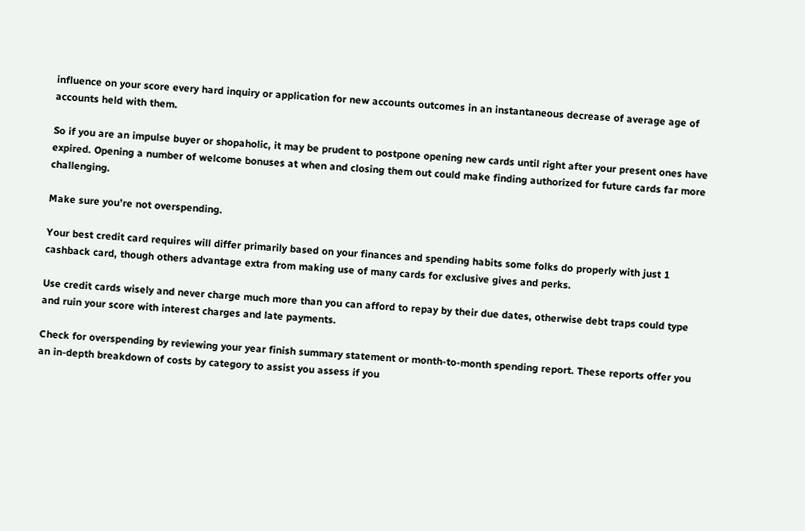influence on your score every hard inquiry or application for new accounts outcomes in an instantaneous decrease of average age of accounts held with them.

So if you are an impulse buyer or shopaholic, it may be prudent to postpone opening new cards until right after your present ones have expired. Opening a number of welcome bonuses at when and closing them out could make finding authorized for future cards far more challenging.

Make sure you’re not overspending.

Your best credit card requires will differ primarily based on your finances and spending habits some folks do properly with just 1 cashback card, though others advantage extra from making use of many cards for exclusive gives and perks.

Use credit cards wisely and never charge much more than you can afford to repay by their due dates, otherwise debt traps could type and ruin your score with interest charges and late payments.

Check for overspending by reviewing your year finish summary statement or month-to-month spending report. These reports offer you an in-depth breakdown of costs by category to assist you assess if you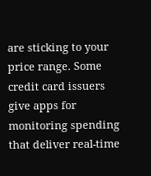are sticking to your price range. Some credit card issuers give apps for monitoring spending that deliver real-time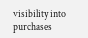visibility into purchases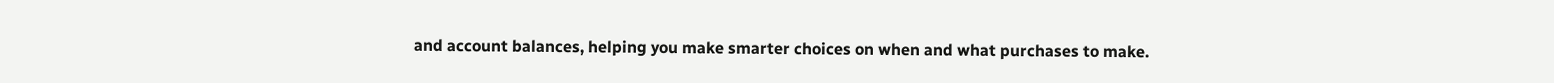and account balances, helping you make smarter choices on when and what purchases to make.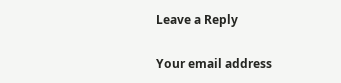Leave a Reply

Your email address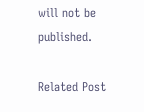will not be published.

Related Post